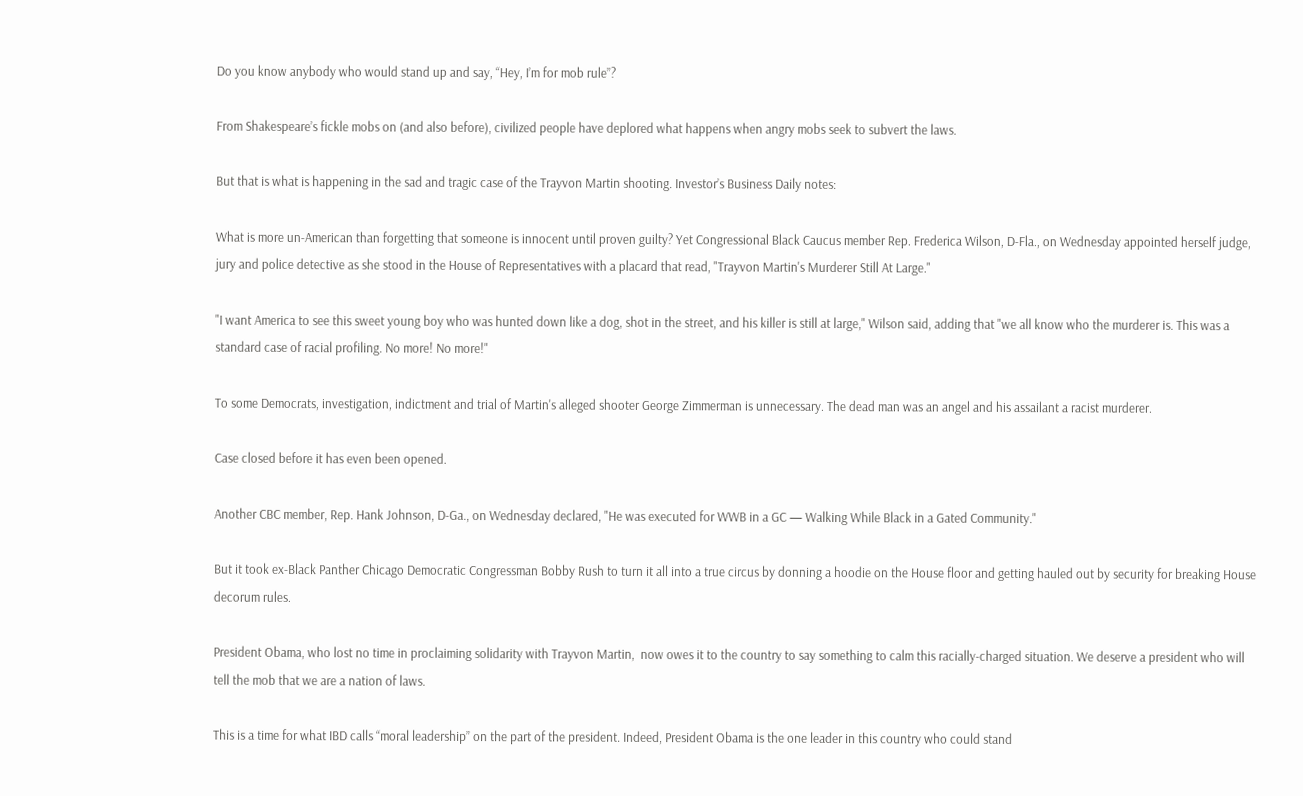Do you know anybody who would stand up and say, “Hey, I’m for mob rule”?

From Shakespeare’s fickle mobs on (and also before), civilized people have deplored what happens when angry mobs seek to subvert the laws.

But that is what is happening in the sad and tragic case of the Trayvon Martin shooting. Investor’s Business Daily notes:

What is more un-American than forgetting that someone is innocent until proven guilty? Yet Congressional Black Caucus member Rep. Frederica Wilson, D-Fla., on Wednesday appointed herself judge, jury and police detective as she stood in the House of Representatives with a placard that read, "Trayvon Martin's Murderer Still At Large."

"I want America to see this sweet young boy who was hunted down like a dog, shot in the street, and his killer is still at large," Wilson said, adding that "we all know who the murderer is. This was a standard case of racial profiling. No more! No more!"

To some Democrats, investigation, indictment and trial of Martin's alleged shooter George Zimmerman is unnecessary. The dead man was an angel and his assailant a racist murderer.

Case closed before it has even been opened.

Another CBC member, Rep. Hank Johnson, D-Ga., on Wednesday declared, "He was executed for WWB in a GC — Walking While Black in a Gated Community."

But it took ex-Black Panther Chicago Democratic Congressman Bobby Rush to turn it all into a true circus by donning a hoodie on the House floor and getting hauled out by security for breaking House decorum rules.

President Obama, who lost no time in proclaiming solidarity with Trayvon Martin,  now owes it to the country to say something to calm this racially-charged situation. We deserve a president who will tell the mob that we are a nation of laws.

This is a time for what IBD calls “moral leadership” on the part of the president. Indeed, President Obama is the one leader in this country who could stand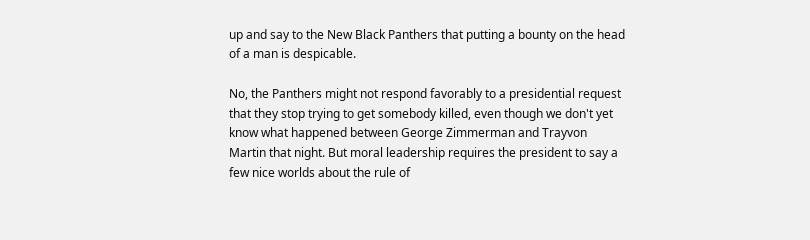up and say to the New Black Panthers that putting a bounty on the head of a man is despicable.

No, the Panthers might not respond favorably to a presidential request that they stop trying to get somebody killed, even though we don't yet know what happened between George Zimmerman and Trayvon Martin that night. But moral leadership requires the president to say a few nice worlds about the rule of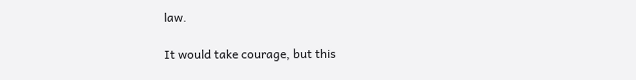law.

It would take courage, but this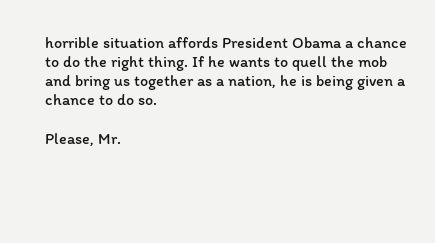horrible situation affords President Obama a chance to do the right thing. If he wants to quell the mob and bring us together as a nation, he is being given a chance to do so.

Please, Mr.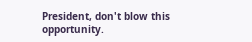President, don't blow this opportunity.